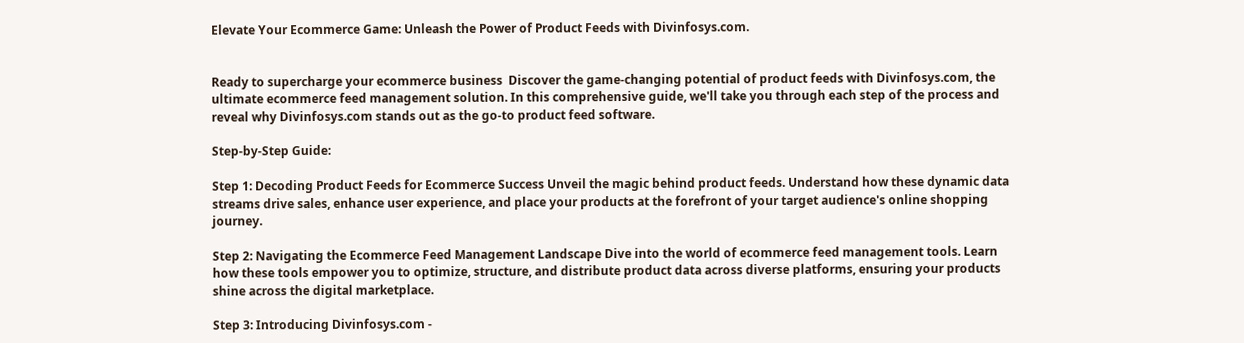Elevate Your Ecommerce Game: Unleash the Power of Product Feeds with Divinfosys.com.


Ready to supercharge your ecommerce business  Discover the game-changing potential of product feeds with Divinfosys.com, the ultimate ecommerce feed management solution. In this comprehensive guide, we'll take you through each step of the process and reveal why Divinfosys.com stands out as the go-to product feed software.

Step-by-Step Guide:

Step 1: Decoding Product Feeds for Ecommerce Success Unveil the magic behind product feeds. Understand how these dynamic data streams drive sales, enhance user experience, and place your products at the forefront of your target audience's online shopping journey.

Step 2: Navigating the Ecommerce Feed Management Landscape Dive into the world of ecommerce feed management tools. Learn how these tools empower you to optimize, structure, and distribute product data across diverse platforms, ensuring your products shine across the digital marketplace.

Step 3: Introducing Divinfosys.com -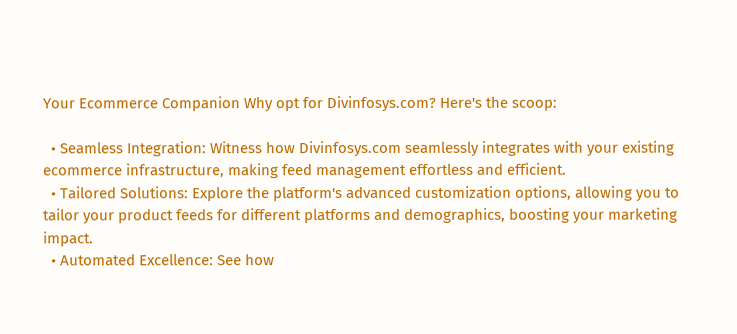Your Ecommerce Companion Why opt for Divinfosys.com? Here's the scoop:

  • Seamless Integration: Witness how Divinfosys.com seamlessly integrates with your existing ecommerce infrastructure, making feed management effortless and efficient.
  • Tailored Solutions: Explore the platform's advanced customization options, allowing you to tailor your product feeds for different platforms and demographics, boosting your marketing impact.
  • Automated Excellence: See how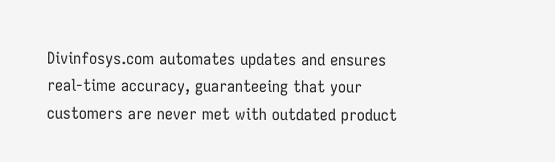Divinfosys.com automates updates and ensures real-time accuracy, guaranteeing that your customers are never met with outdated product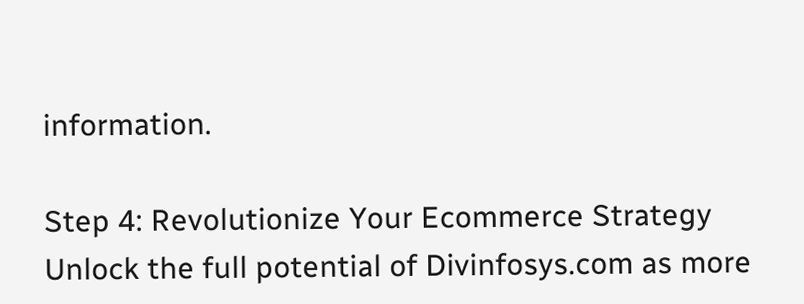information.

Step 4: Revolutionize Your Ecommerce Strategy Unlock the full potential of Divinfosys.com as more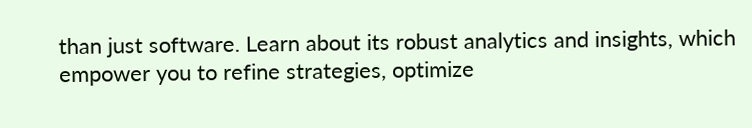than just software. Learn about its robust analytics and insights, which empower you to refine strategies, optimize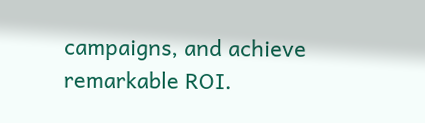campaigns, and achieve remarkable ROI.